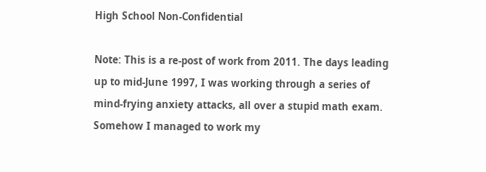High School Non-Confidential

Note: This is a re-post of work from 2011. The days leading up to mid-June 1997, I was working through a series of mind-frying anxiety attacks, all over a stupid math exam. Somehow I managed to work my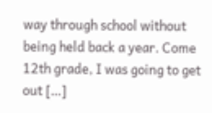way through school without being held back a year. Come 12th grade, I was going to get out […]